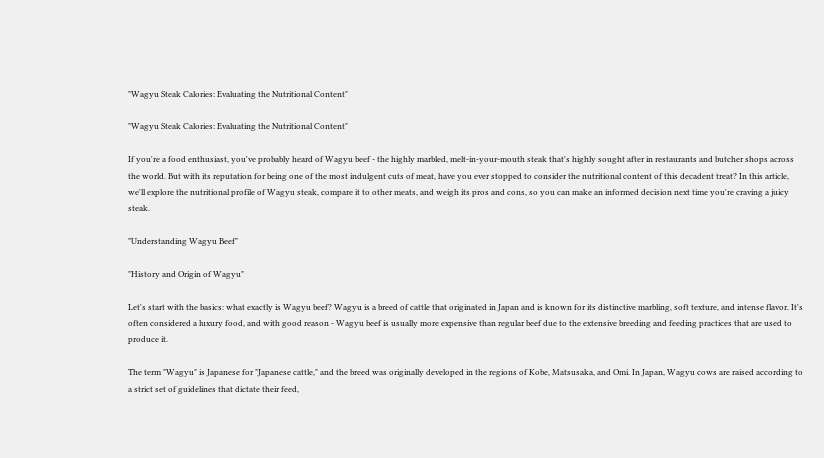"Wagyu Steak Calories: Evaluating the Nutritional Content"

"Wagyu Steak Calories: Evaluating the Nutritional Content"

If you're a food enthusiast, you've probably heard of Wagyu beef - the highly marbled, melt-in-your-mouth steak that's highly sought after in restaurants and butcher shops across the world. But with its reputation for being one of the most indulgent cuts of meat, have you ever stopped to consider the nutritional content of this decadent treat? In this article, we'll explore the nutritional profile of Wagyu steak, compare it to other meats, and weigh its pros and cons, so you can make an informed decision next time you're craving a juicy steak.

"Understanding Wagyu Beef"

"History and Origin of Wagyu"

Let's start with the basics: what exactly is Wagyu beef? Wagyu is a breed of cattle that originated in Japan and is known for its distinctive marbling, soft texture, and intense flavor. It's often considered a luxury food, and with good reason - Wagyu beef is usually more expensive than regular beef due to the extensive breeding and feeding practices that are used to produce it.

The term "Wagyu" is Japanese for "Japanese cattle," and the breed was originally developed in the regions of Kobe, Matsusaka, and Omi. In Japan, Wagyu cows are raised according to a strict set of guidelines that dictate their feed,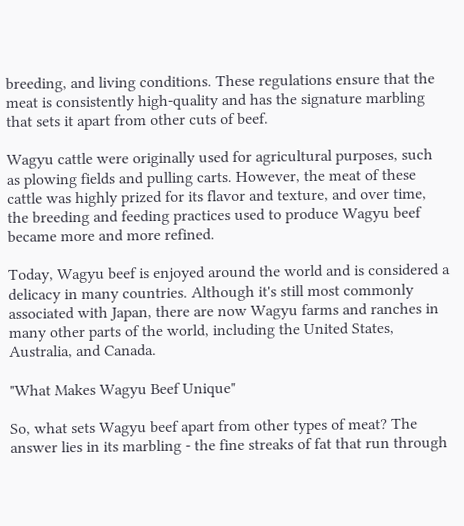breeding, and living conditions. These regulations ensure that the meat is consistently high-quality and has the signature marbling that sets it apart from other cuts of beef.

Wagyu cattle were originally used for agricultural purposes, such as plowing fields and pulling carts. However, the meat of these cattle was highly prized for its flavor and texture, and over time, the breeding and feeding practices used to produce Wagyu beef became more and more refined.

Today, Wagyu beef is enjoyed around the world and is considered a delicacy in many countries. Although it's still most commonly associated with Japan, there are now Wagyu farms and ranches in many other parts of the world, including the United States, Australia, and Canada.

"What Makes Wagyu Beef Unique"

So, what sets Wagyu beef apart from other types of meat? The answer lies in its marbling - the fine streaks of fat that run through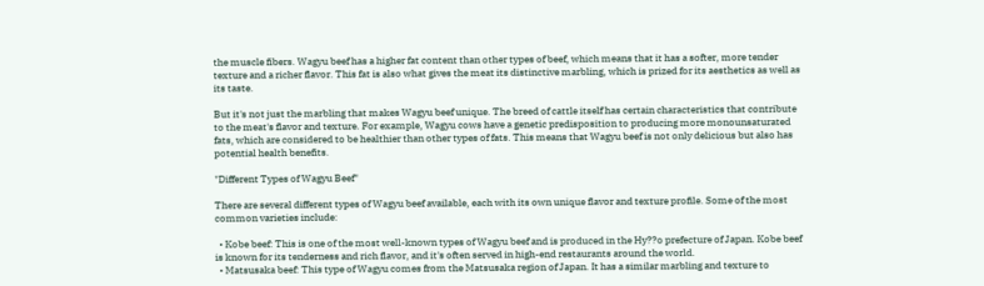the muscle fibers. Wagyu beef has a higher fat content than other types of beef, which means that it has a softer, more tender texture and a richer flavor. This fat is also what gives the meat its distinctive marbling, which is prized for its aesthetics as well as its taste.

But it's not just the marbling that makes Wagyu beef unique. The breed of cattle itself has certain characteristics that contribute to the meat's flavor and texture. For example, Wagyu cows have a genetic predisposition to producing more monounsaturated fats, which are considered to be healthier than other types of fats. This means that Wagyu beef is not only delicious but also has potential health benefits.

"Different Types of Wagyu Beef"

There are several different types of Wagyu beef available, each with its own unique flavor and texture profile. Some of the most common varieties include:

  • Kobe beef: This is one of the most well-known types of Wagyu beef and is produced in the Hy??o prefecture of Japan. Kobe beef is known for its tenderness and rich flavor, and it's often served in high-end restaurants around the world.
  • Matsusaka beef: This type of Wagyu comes from the Matsusaka region of Japan. It has a similar marbling and texture to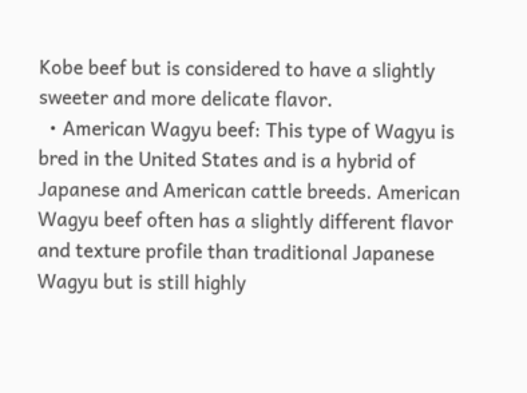Kobe beef but is considered to have a slightly sweeter and more delicate flavor.
  • American Wagyu beef: This type of Wagyu is bred in the United States and is a hybrid of Japanese and American cattle breeds. American Wagyu beef often has a slightly different flavor and texture profile than traditional Japanese Wagyu but is still highly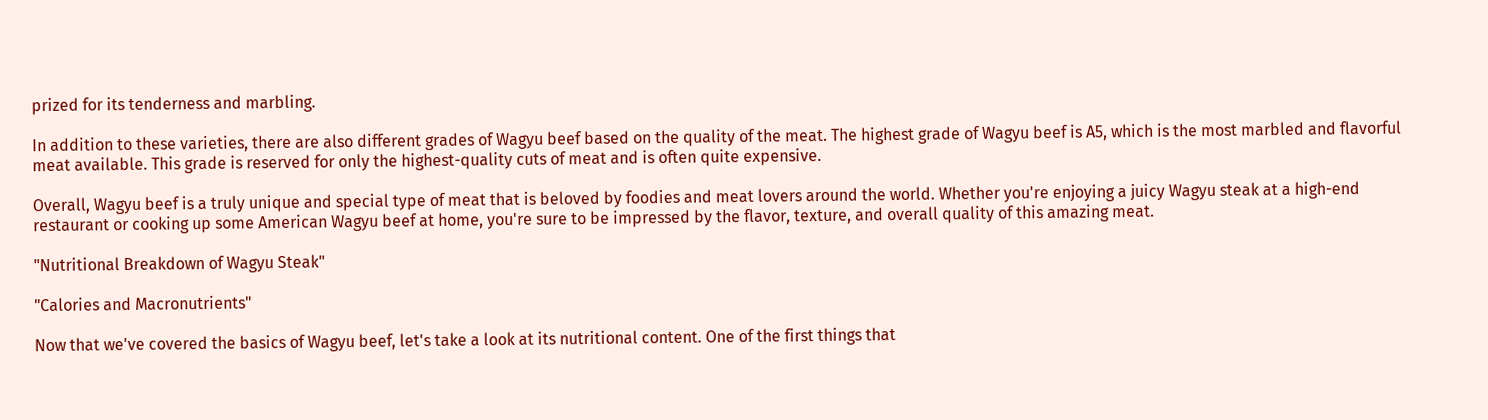prized for its tenderness and marbling.

In addition to these varieties, there are also different grades of Wagyu beef based on the quality of the meat. The highest grade of Wagyu beef is A5, which is the most marbled and flavorful meat available. This grade is reserved for only the highest-quality cuts of meat and is often quite expensive.

Overall, Wagyu beef is a truly unique and special type of meat that is beloved by foodies and meat lovers around the world. Whether you're enjoying a juicy Wagyu steak at a high-end restaurant or cooking up some American Wagyu beef at home, you're sure to be impressed by the flavor, texture, and overall quality of this amazing meat.

"Nutritional Breakdown of Wagyu Steak"

"Calories and Macronutrients"

Now that we've covered the basics of Wagyu beef, let's take a look at its nutritional content. One of the first things that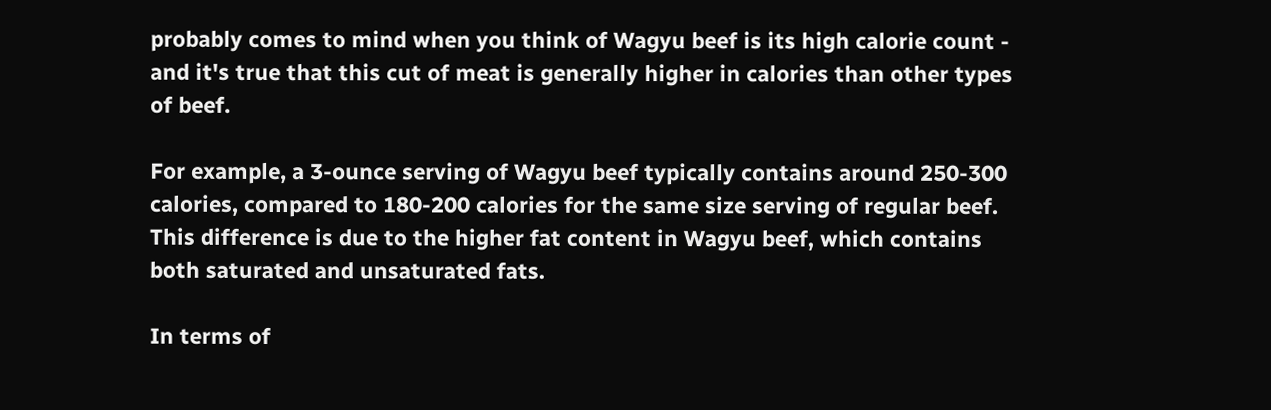probably comes to mind when you think of Wagyu beef is its high calorie count - and it's true that this cut of meat is generally higher in calories than other types of beef.

For example, a 3-ounce serving of Wagyu beef typically contains around 250-300 calories, compared to 180-200 calories for the same size serving of regular beef. This difference is due to the higher fat content in Wagyu beef, which contains both saturated and unsaturated fats.

In terms of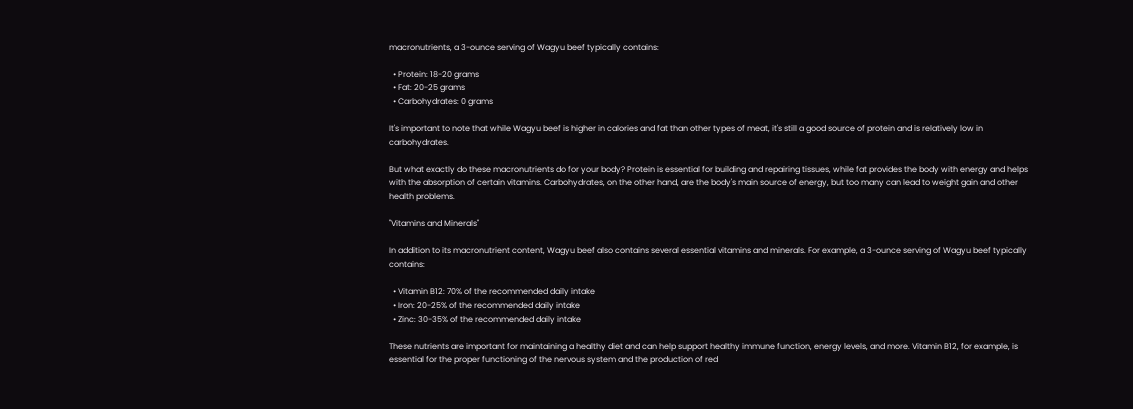macronutrients, a 3-ounce serving of Wagyu beef typically contains:

  • Protein: 18-20 grams
  • Fat: 20-25 grams
  • Carbohydrates: 0 grams

It's important to note that while Wagyu beef is higher in calories and fat than other types of meat, it's still a good source of protein and is relatively low in carbohydrates.

But what exactly do these macronutrients do for your body? Protein is essential for building and repairing tissues, while fat provides the body with energy and helps with the absorption of certain vitamins. Carbohydrates, on the other hand, are the body's main source of energy, but too many can lead to weight gain and other health problems.

"Vitamins and Minerals"

In addition to its macronutrient content, Wagyu beef also contains several essential vitamins and minerals. For example, a 3-ounce serving of Wagyu beef typically contains:

  • Vitamin B12: 70% of the recommended daily intake
  • Iron: 20-25% of the recommended daily intake
  • Zinc: 30-35% of the recommended daily intake

These nutrients are important for maintaining a healthy diet and can help support healthy immune function, energy levels, and more. Vitamin B12, for example, is essential for the proper functioning of the nervous system and the production of red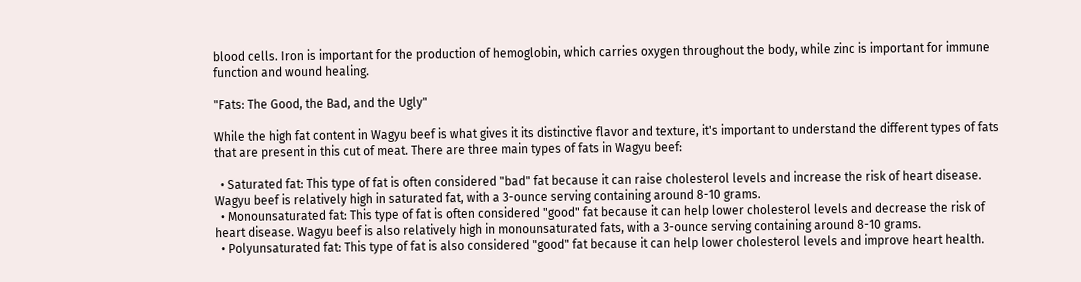blood cells. Iron is important for the production of hemoglobin, which carries oxygen throughout the body, while zinc is important for immune function and wound healing.

"Fats: The Good, the Bad, and the Ugly"

While the high fat content in Wagyu beef is what gives it its distinctive flavor and texture, it's important to understand the different types of fats that are present in this cut of meat. There are three main types of fats in Wagyu beef:

  • Saturated fat: This type of fat is often considered "bad" fat because it can raise cholesterol levels and increase the risk of heart disease. Wagyu beef is relatively high in saturated fat, with a 3-ounce serving containing around 8-10 grams.
  • Monounsaturated fat: This type of fat is often considered "good" fat because it can help lower cholesterol levels and decrease the risk of heart disease. Wagyu beef is also relatively high in monounsaturated fats, with a 3-ounce serving containing around 8-10 grams.
  • Polyunsaturated fat: This type of fat is also considered "good" fat because it can help lower cholesterol levels and improve heart health.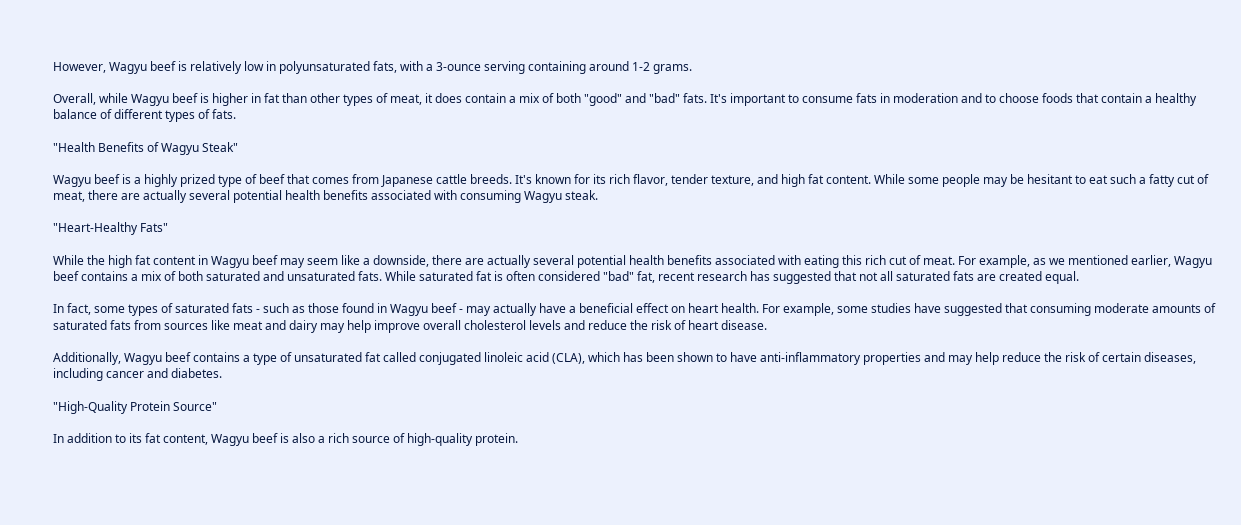However, Wagyu beef is relatively low in polyunsaturated fats, with a 3-ounce serving containing around 1-2 grams.

Overall, while Wagyu beef is higher in fat than other types of meat, it does contain a mix of both "good" and "bad" fats. It's important to consume fats in moderation and to choose foods that contain a healthy balance of different types of fats.

"Health Benefits of Wagyu Steak"

Wagyu beef is a highly prized type of beef that comes from Japanese cattle breeds. It's known for its rich flavor, tender texture, and high fat content. While some people may be hesitant to eat such a fatty cut of meat, there are actually several potential health benefits associated with consuming Wagyu steak.

"Heart-Healthy Fats"

While the high fat content in Wagyu beef may seem like a downside, there are actually several potential health benefits associated with eating this rich cut of meat. For example, as we mentioned earlier, Wagyu beef contains a mix of both saturated and unsaturated fats. While saturated fat is often considered "bad" fat, recent research has suggested that not all saturated fats are created equal.

In fact, some types of saturated fats - such as those found in Wagyu beef - may actually have a beneficial effect on heart health. For example, some studies have suggested that consuming moderate amounts of saturated fats from sources like meat and dairy may help improve overall cholesterol levels and reduce the risk of heart disease.

Additionally, Wagyu beef contains a type of unsaturated fat called conjugated linoleic acid (CLA), which has been shown to have anti-inflammatory properties and may help reduce the risk of certain diseases, including cancer and diabetes.

"High-Quality Protein Source"

In addition to its fat content, Wagyu beef is also a rich source of high-quality protein.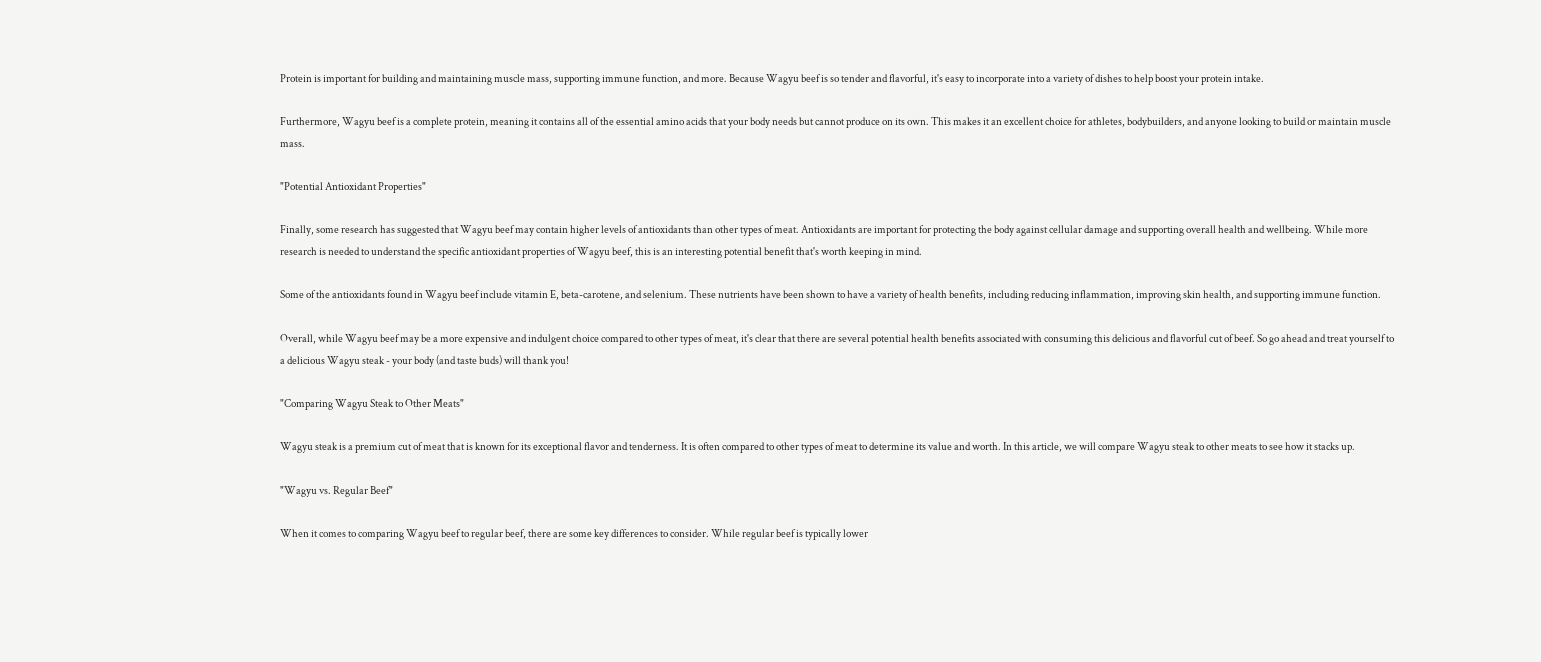Protein is important for building and maintaining muscle mass, supporting immune function, and more. Because Wagyu beef is so tender and flavorful, it's easy to incorporate into a variety of dishes to help boost your protein intake.

Furthermore, Wagyu beef is a complete protein, meaning it contains all of the essential amino acids that your body needs but cannot produce on its own. This makes it an excellent choice for athletes, bodybuilders, and anyone looking to build or maintain muscle mass.

"Potential Antioxidant Properties"

Finally, some research has suggested that Wagyu beef may contain higher levels of antioxidants than other types of meat. Antioxidants are important for protecting the body against cellular damage and supporting overall health and wellbeing. While more research is needed to understand the specific antioxidant properties of Wagyu beef, this is an interesting potential benefit that's worth keeping in mind.

Some of the antioxidants found in Wagyu beef include vitamin E, beta-carotene, and selenium. These nutrients have been shown to have a variety of health benefits, including reducing inflammation, improving skin health, and supporting immune function.

Overall, while Wagyu beef may be a more expensive and indulgent choice compared to other types of meat, it's clear that there are several potential health benefits associated with consuming this delicious and flavorful cut of beef. So go ahead and treat yourself to a delicious Wagyu steak - your body (and taste buds) will thank you!

"Comparing Wagyu Steak to Other Meats"

Wagyu steak is a premium cut of meat that is known for its exceptional flavor and tenderness. It is often compared to other types of meat to determine its value and worth. In this article, we will compare Wagyu steak to other meats to see how it stacks up.

"Wagyu vs. Regular Beef"

When it comes to comparing Wagyu beef to regular beef, there are some key differences to consider. While regular beef is typically lower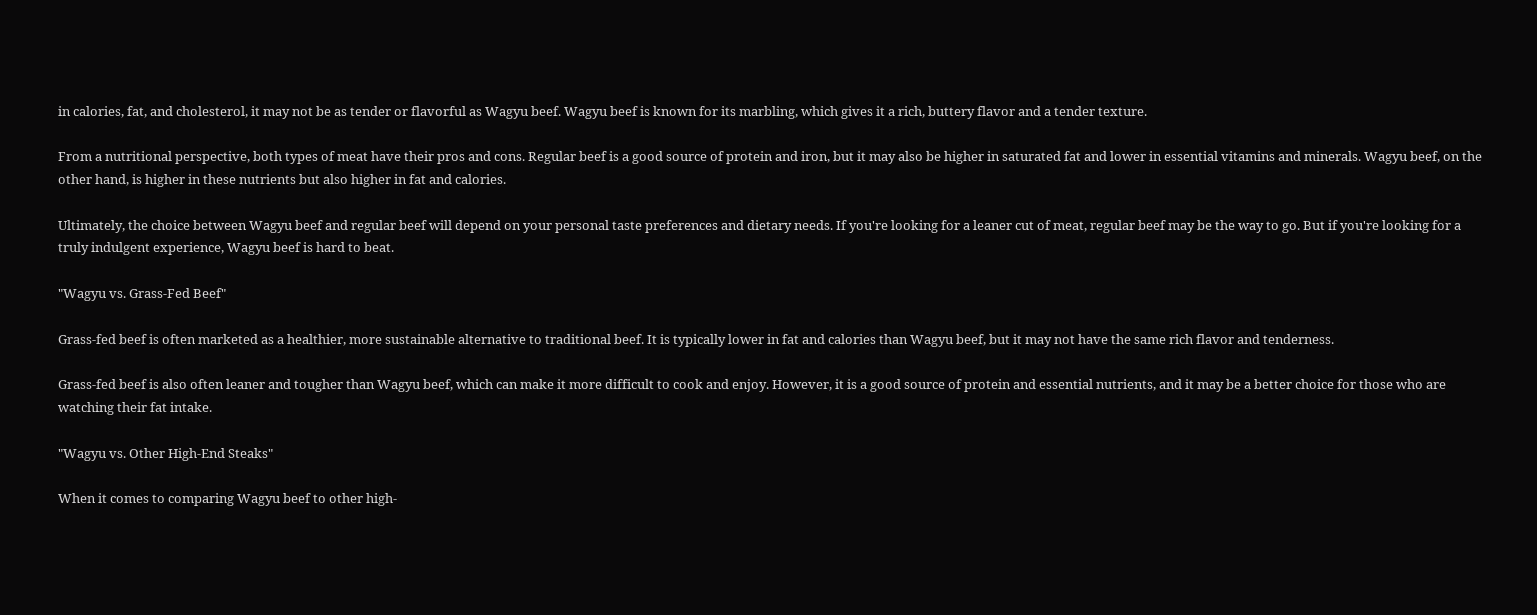in calories, fat, and cholesterol, it may not be as tender or flavorful as Wagyu beef. Wagyu beef is known for its marbling, which gives it a rich, buttery flavor and a tender texture.

From a nutritional perspective, both types of meat have their pros and cons. Regular beef is a good source of protein and iron, but it may also be higher in saturated fat and lower in essential vitamins and minerals. Wagyu beef, on the other hand, is higher in these nutrients but also higher in fat and calories.

Ultimately, the choice between Wagyu beef and regular beef will depend on your personal taste preferences and dietary needs. If you're looking for a leaner cut of meat, regular beef may be the way to go. But if you're looking for a truly indulgent experience, Wagyu beef is hard to beat.

"Wagyu vs. Grass-Fed Beef"

Grass-fed beef is often marketed as a healthier, more sustainable alternative to traditional beef. It is typically lower in fat and calories than Wagyu beef, but it may not have the same rich flavor and tenderness.

Grass-fed beef is also often leaner and tougher than Wagyu beef, which can make it more difficult to cook and enjoy. However, it is a good source of protein and essential nutrients, and it may be a better choice for those who are watching their fat intake.

"Wagyu vs. Other High-End Steaks"

When it comes to comparing Wagyu beef to other high-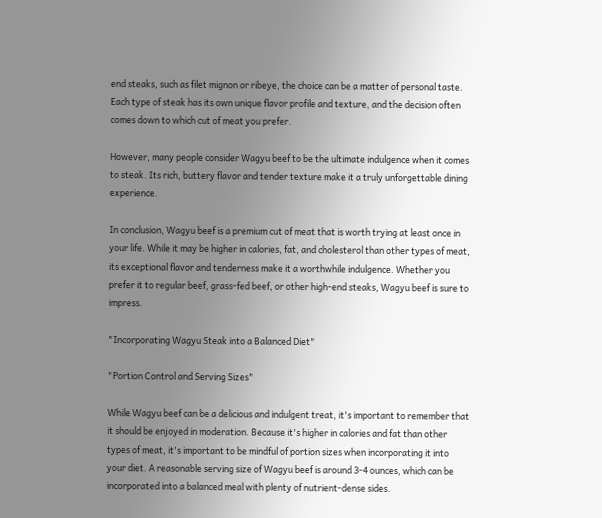end steaks, such as filet mignon or ribeye, the choice can be a matter of personal taste. Each type of steak has its own unique flavor profile and texture, and the decision often comes down to which cut of meat you prefer.

However, many people consider Wagyu beef to be the ultimate indulgence when it comes to steak. Its rich, buttery flavor and tender texture make it a truly unforgettable dining experience.

In conclusion, Wagyu beef is a premium cut of meat that is worth trying at least once in your life. While it may be higher in calories, fat, and cholesterol than other types of meat, its exceptional flavor and tenderness make it a worthwhile indulgence. Whether you prefer it to regular beef, grass-fed beef, or other high-end steaks, Wagyu beef is sure to impress.

"Incorporating Wagyu Steak into a Balanced Diet"

"Portion Control and Serving Sizes"

While Wagyu beef can be a delicious and indulgent treat, it's important to remember that it should be enjoyed in moderation. Because it's higher in calories and fat than other types of meat, it's important to be mindful of portion sizes when incorporating it into your diet. A reasonable serving size of Wagyu beef is around 3-4 ounces, which can be incorporated into a balanced meal with plenty of nutrient-dense sides.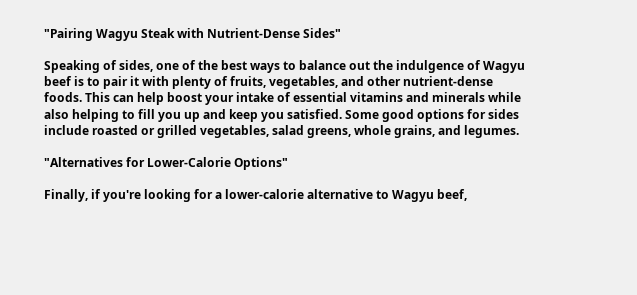"Pairing Wagyu Steak with Nutrient-Dense Sides"

Speaking of sides, one of the best ways to balance out the indulgence of Wagyu beef is to pair it with plenty of fruits, vegetables, and other nutrient-dense foods. This can help boost your intake of essential vitamins and minerals while also helping to fill you up and keep you satisfied. Some good options for sides include roasted or grilled vegetables, salad greens, whole grains, and legumes.

"Alternatives for Lower-Calorie Options"

Finally, if you're looking for a lower-calorie alternative to Wagyu beef,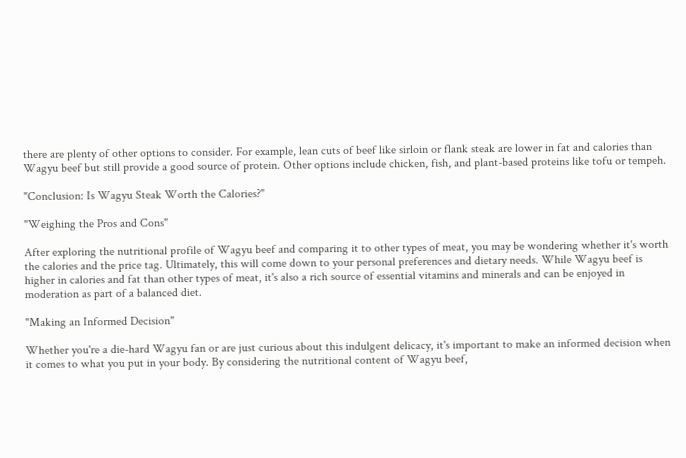there are plenty of other options to consider. For example, lean cuts of beef like sirloin or flank steak are lower in fat and calories than Wagyu beef but still provide a good source of protein. Other options include chicken, fish, and plant-based proteins like tofu or tempeh.

"Conclusion: Is Wagyu Steak Worth the Calories?"

"Weighing the Pros and Cons"

After exploring the nutritional profile of Wagyu beef and comparing it to other types of meat, you may be wondering whether it's worth the calories and the price tag. Ultimately, this will come down to your personal preferences and dietary needs. While Wagyu beef is higher in calories and fat than other types of meat, it's also a rich source of essential vitamins and minerals and can be enjoyed in moderation as part of a balanced diet.

"Making an Informed Decision"

Whether you're a die-hard Wagyu fan or are just curious about this indulgent delicacy, it's important to make an informed decision when it comes to what you put in your body. By considering the nutritional content of Wagyu beef,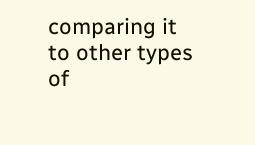comparing it to other types of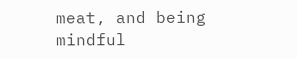meat, and being mindful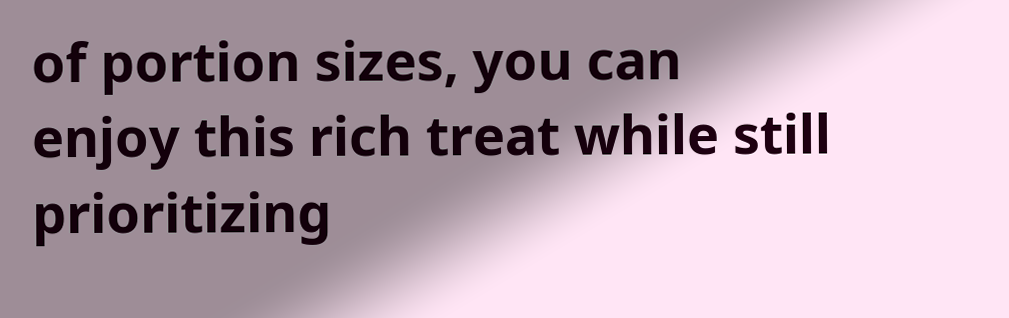of portion sizes, you can enjoy this rich treat while still prioritizing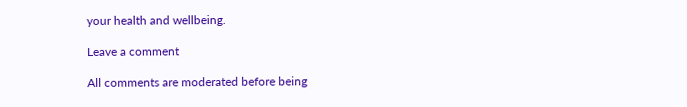your health and wellbeing.

Leave a comment

All comments are moderated before being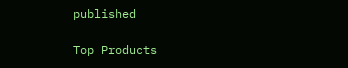published

Top Products